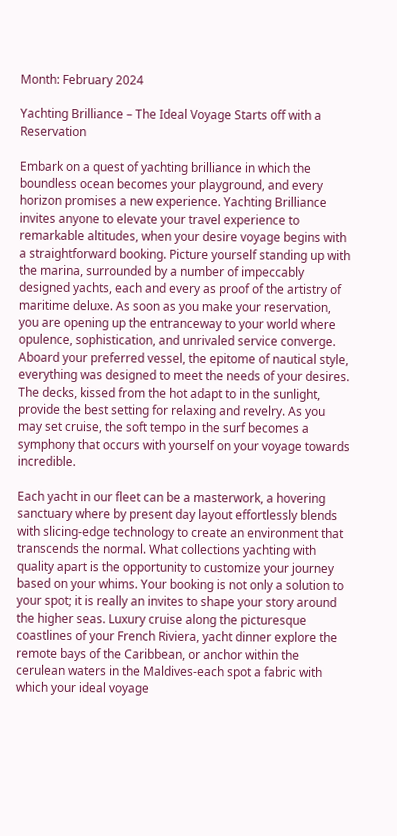Month: February 2024

Yachting Brilliance – The Ideal Voyage Starts off with a Reservation

Embark on a quest of yachting brilliance in which the boundless ocean becomes your playground, and every horizon promises a new experience. Yachting Brilliance invites anyone to elevate your travel experience to remarkable altitudes, when your desire voyage begins with a straightforward booking. Picture yourself standing up with the marina, surrounded by a number of impeccably designed yachts, each and every as proof of the artistry of maritime deluxe. As soon as you make your reservation, you are opening up the entranceway to your world where opulence, sophistication, and unrivaled service converge. Aboard your preferred vessel, the epitome of nautical style, everything was designed to meet the needs of your desires. The decks, kissed from the hot adapt to in the sunlight, provide the best setting for relaxing and revelry. As you may set cruise, the soft tempo in the surf becomes a symphony that occurs with yourself on your voyage towards incredible.

Each yacht in our fleet can be a masterwork, a hovering sanctuary where by present day layout effortlessly blends with slicing-edge technology to create an environment that transcends the normal. What collections yachting with quality apart is the opportunity to customize your journey based on your whims. Your booking is not only a solution to your spot; it is really an invites to shape your story around the higher seas. Luxury cruise along the picturesque coastlines of your French Riviera, yacht dinner explore the remote bays of the Caribbean, or anchor within the cerulean waters in the Maldives-each spot a fabric with which your ideal voyage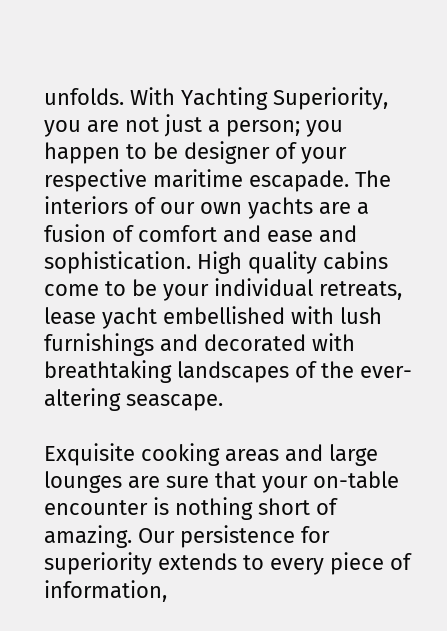unfolds. With Yachting Superiority, you are not just a person; you happen to be designer of your respective maritime escapade. The interiors of our own yachts are a fusion of comfort and ease and sophistication. High quality cabins come to be your individual retreats, lease yacht embellished with lush furnishings and decorated with breathtaking landscapes of the ever-altering seascape.

Exquisite cooking areas and large lounges are sure that your on-table encounter is nothing short of amazing. Our persistence for superiority extends to every piece of information,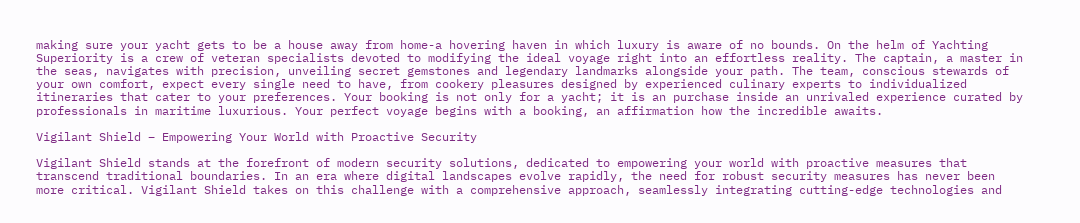making sure your yacht gets to be a house away from home-a hovering haven in which luxury is aware of no bounds. On the helm of Yachting Superiority is a crew of veteran specialists devoted to modifying the ideal voyage right into an effortless reality. The captain, a master in the seas, navigates with precision, unveiling secret gemstones and legendary landmarks alongside your path. The team, conscious stewards of your own comfort, expect every single need to have, from cookery pleasures designed by experienced culinary experts to individualized itineraries that cater to your preferences. Your booking is not only for a yacht; it is an purchase inside an unrivaled experience curated by professionals in maritime luxurious. Your perfect voyage begins with a booking, an affirmation how the incredible awaits.

Vigilant Shield – Empowering Your World with Proactive Security

Vigilant Shield stands at the forefront of modern security solutions, dedicated to empowering your world with proactive measures that transcend traditional boundaries. In an era where digital landscapes evolve rapidly, the need for robust security measures has never been more critical. Vigilant Shield takes on this challenge with a comprehensive approach, seamlessly integrating cutting-edge technologies and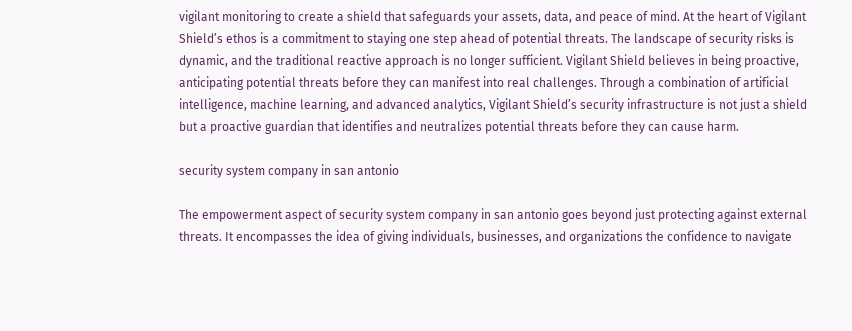vigilant monitoring to create a shield that safeguards your assets, data, and peace of mind. At the heart of Vigilant Shield’s ethos is a commitment to staying one step ahead of potential threats. The landscape of security risks is dynamic, and the traditional reactive approach is no longer sufficient. Vigilant Shield believes in being proactive, anticipating potential threats before they can manifest into real challenges. Through a combination of artificial intelligence, machine learning, and advanced analytics, Vigilant Shield’s security infrastructure is not just a shield but a proactive guardian that identifies and neutralizes potential threats before they can cause harm.

security system company in san antonio

The empowerment aspect of security system company in san antonio goes beyond just protecting against external threats. It encompasses the idea of giving individuals, businesses, and organizations the confidence to navigate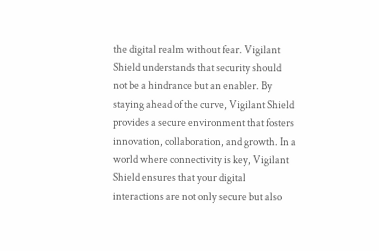the digital realm without fear. Vigilant Shield understands that security should not be a hindrance but an enabler. By staying ahead of the curve, Vigilant Shield provides a secure environment that fosters innovation, collaboration, and growth. In a world where connectivity is key, Vigilant Shield ensures that your digital interactions are not only secure but also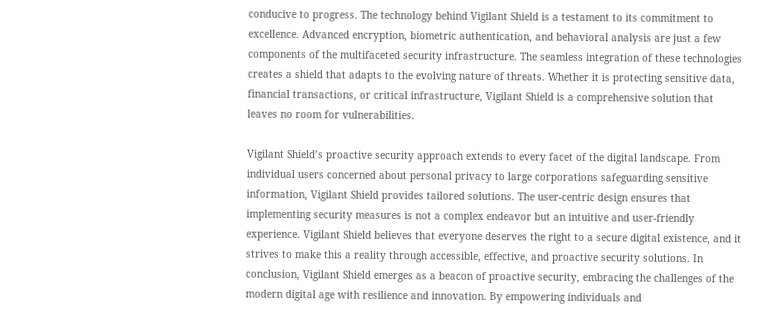conducive to progress. The technology behind Vigilant Shield is a testament to its commitment to excellence. Advanced encryption, biometric authentication, and behavioral analysis are just a few components of the multifaceted security infrastructure. The seamless integration of these technologies creates a shield that adapts to the evolving nature of threats. Whether it is protecting sensitive data, financial transactions, or critical infrastructure, Vigilant Shield is a comprehensive solution that leaves no room for vulnerabilities.

Vigilant Shield’s proactive security approach extends to every facet of the digital landscape. From individual users concerned about personal privacy to large corporations safeguarding sensitive information, Vigilant Shield provides tailored solutions. The user-centric design ensures that implementing security measures is not a complex endeavor but an intuitive and user-friendly experience. Vigilant Shield believes that everyone deserves the right to a secure digital existence, and it strives to make this a reality through accessible, effective, and proactive security solutions. In conclusion, Vigilant Shield emerges as a beacon of proactive security, embracing the challenges of the modern digital age with resilience and innovation. By empowering individuals and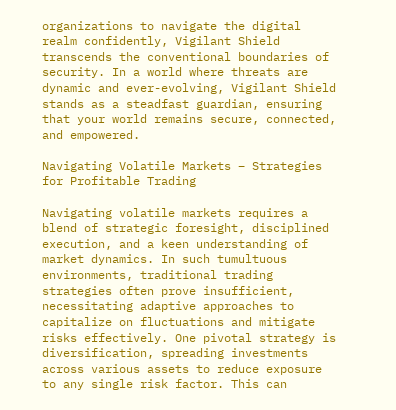organizations to navigate the digital realm confidently, Vigilant Shield transcends the conventional boundaries of security. In a world where threats are dynamic and ever-evolving, Vigilant Shield stands as a steadfast guardian, ensuring that your world remains secure, connected, and empowered.

Navigating Volatile Markets – Strategies for Profitable Trading

Navigating volatile markets requires a blend of strategic foresight, disciplined execution, and a keen understanding of market dynamics. In such tumultuous environments, traditional trading strategies often prove insufficient, necessitating adaptive approaches to capitalize on fluctuations and mitigate risks effectively. One pivotal strategy is diversification, spreading investments across various assets to reduce exposure to any single risk factor. This can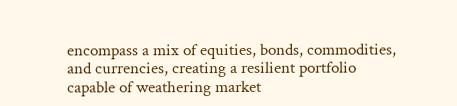encompass a mix of equities, bonds, commodities, and currencies, creating a resilient portfolio capable of weathering market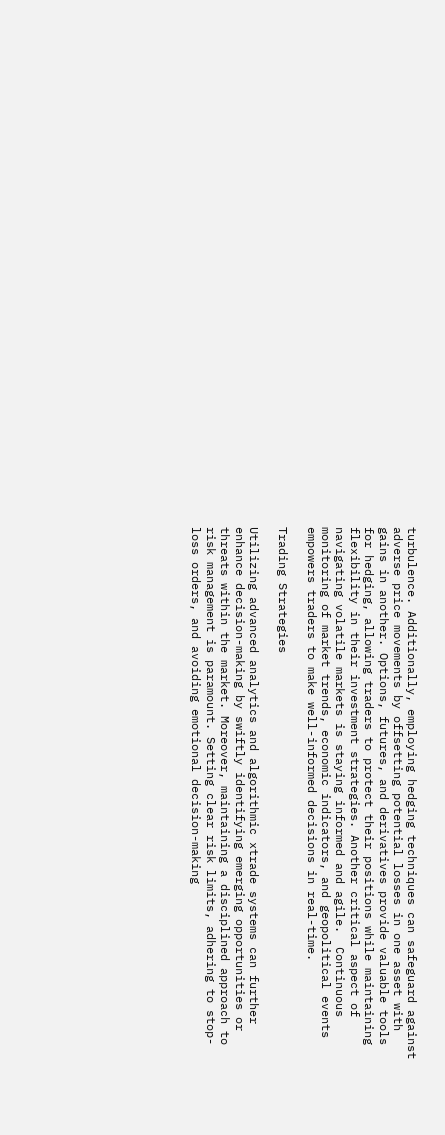turbulence. Additionally, employing hedging techniques can safeguard against adverse price movements by offsetting potential losses in one asset with gains in another. Options, futures, and derivatives provide valuable tools for hedging, allowing traders to protect their positions while maintaining flexibility in their investment strategies. Another critical aspect of navigating volatile markets is staying informed and agile.  Continuous monitoring of market trends, economic indicators, and geopolitical events empowers traders to make well-informed decisions in real-time.

Trading Strategies

Utilizing advanced analytics and algorithmic xtrade systems can further enhance decision-making by swiftly identifying emerging opportunities or threats within the market. Moreover, maintaining a disciplined approach to risk management is paramount. Setting clear risk limits, adhering to stop-loss orders, and avoiding emotional decision-making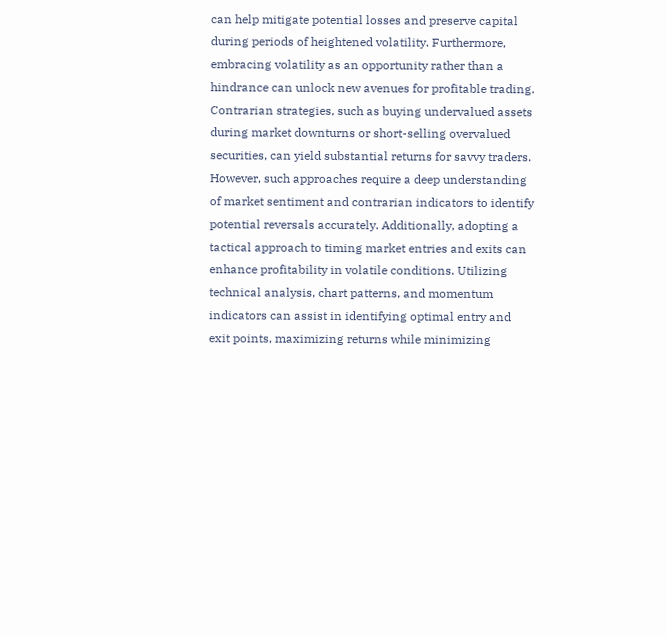can help mitigate potential losses and preserve capital during periods of heightened volatility. Furthermore, embracing volatility as an opportunity rather than a hindrance can unlock new avenues for profitable trading. Contrarian strategies, such as buying undervalued assets during market downturns or short-selling overvalued securities, can yield substantial returns for savvy traders. However, such approaches require a deep understanding of market sentiment and contrarian indicators to identify potential reversals accurately. Additionally, adopting a tactical approach to timing market entries and exits can enhance profitability in volatile conditions. Utilizing technical analysis, chart patterns, and momentum indicators can assist in identifying optimal entry and exit points, maximizing returns while minimizing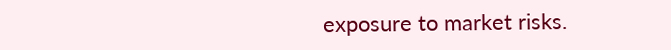exposure to market risks.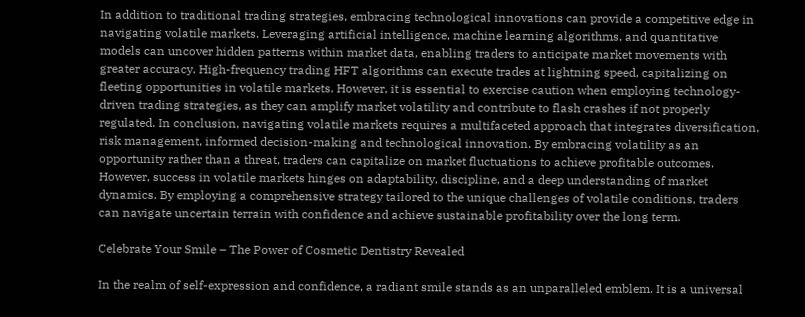In addition to traditional trading strategies, embracing technological innovations can provide a competitive edge in navigating volatile markets. Leveraging artificial intelligence, machine learning algorithms, and quantitative models can uncover hidden patterns within market data, enabling traders to anticipate market movements with greater accuracy. High-frequency trading HFT algorithms can execute trades at lightning speed, capitalizing on fleeting opportunities in volatile markets. However, it is essential to exercise caution when employing technology-driven trading strategies, as they can amplify market volatility and contribute to flash crashes if not properly regulated. In conclusion, navigating volatile markets requires a multifaceted approach that integrates diversification, risk management, informed decision-making and technological innovation. By embracing volatility as an opportunity rather than a threat, traders can capitalize on market fluctuations to achieve profitable outcomes. However, success in volatile markets hinges on adaptability, discipline, and a deep understanding of market dynamics. By employing a comprehensive strategy tailored to the unique challenges of volatile conditions, traders can navigate uncertain terrain with confidence and achieve sustainable profitability over the long term.

Celebrate Your Smile – The Power of Cosmetic Dentistry Revealed

In the realm of self-expression and confidence, a radiant smile stands as an unparalleled emblem. It is a universal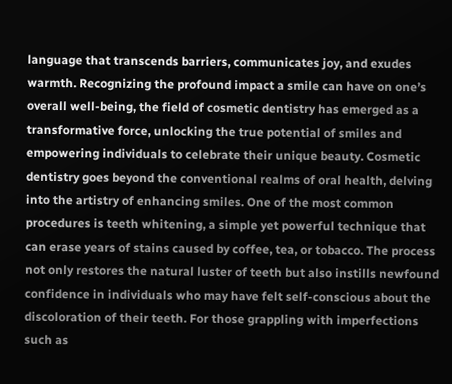language that transcends barriers, communicates joy, and exudes warmth. Recognizing the profound impact a smile can have on one’s overall well-being, the field of cosmetic dentistry has emerged as a transformative force, unlocking the true potential of smiles and empowering individuals to celebrate their unique beauty. Cosmetic dentistry goes beyond the conventional realms of oral health, delving into the artistry of enhancing smiles. One of the most common procedures is teeth whitening, a simple yet powerful technique that can erase years of stains caused by coffee, tea, or tobacco. The process not only restores the natural luster of teeth but also instills newfound confidence in individuals who may have felt self-conscious about the discoloration of their teeth. For those grappling with imperfections such as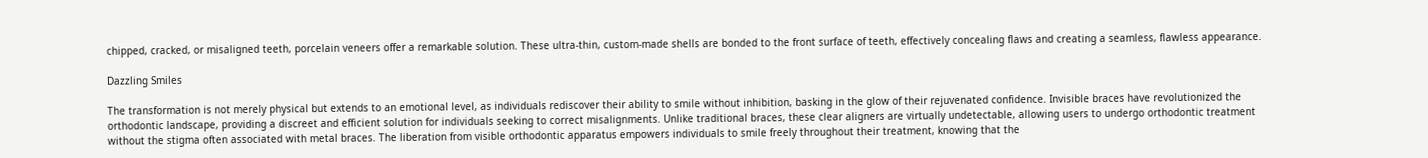chipped, cracked, or misaligned teeth, porcelain veneers offer a remarkable solution. These ultra-thin, custom-made shells are bonded to the front surface of teeth, effectively concealing flaws and creating a seamless, flawless appearance.

Dazzling Smiles

The transformation is not merely physical but extends to an emotional level, as individuals rediscover their ability to smile without inhibition, basking in the glow of their rejuvenated confidence. Invisible braces have revolutionized the orthodontic landscape, providing a discreet and efficient solution for individuals seeking to correct misalignments. Unlike traditional braces, these clear aligners are virtually undetectable, allowing users to undergo orthodontic treatment without the stigma often associated with metal braces. The liberation from visible orthodontic apparatus empowers individuals to smile freely throughout their treatment, knowing that the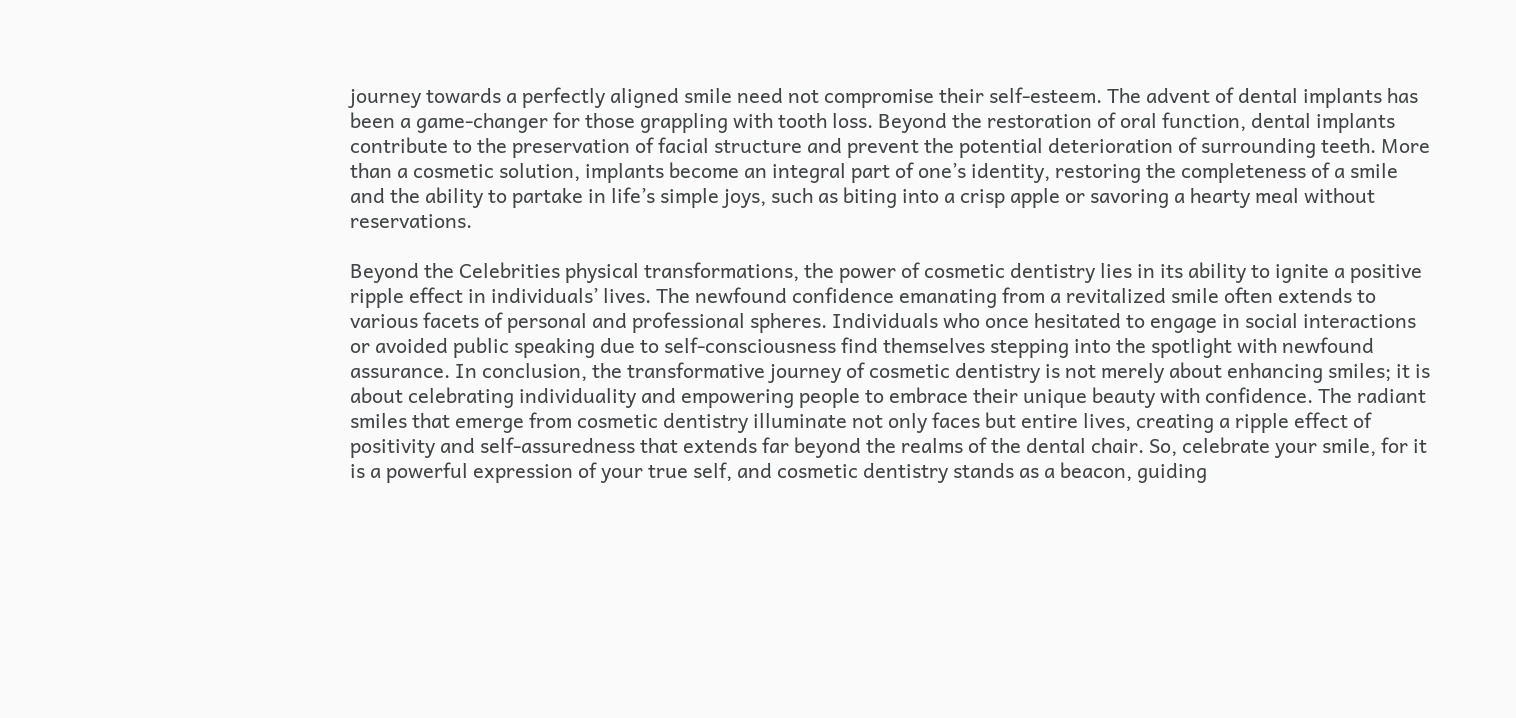journey towards a perfectly aligned smile need not compromise their self-esteem. The advent of dental implants has been a game-changer for those grappling with tooth loss. Beyond the restoration of oral function, dental implants contribute to the preservation of facial structure and prevent the potential deterioration of surrounding teeth. More than a cosmetic solution, implants become an integral part of one’s identity, restoring the completeness of a smile and the ability to partake in life’s simple joys, such as biting into a crisp apple or savoring a hearty meal without reservations.

Beyond the Celebrities physical transformations, the power of cosmetic dentistry lies in its ability to ignite a positive ripple effect in individuals’ lives. The newfound confidence emanating from a revitalized smile often extends to various facets of personal and professional spheres. Individuals who once hesitated to engage in social interactions or avoided public speaking due to self-consciousness find themselves stepping into the spotlight with newfound assurance. In conclusion, the transformative journey of cosmetic dentistry is not merely about enhancing smiles; it is about celebrating individuality and empowering people to embrace their unique beauty with confidence. The radiant smiles that emerge from cosmetic dentistry illuminate not only faces but entire lives, creating a ripple effect of positivity and self-assuredness that extends far beyond the realms of the dental chair. So, celebrate your smile, for it is a powerful expression of your true self, and cosmetic dentistry stands as a beacon, guiding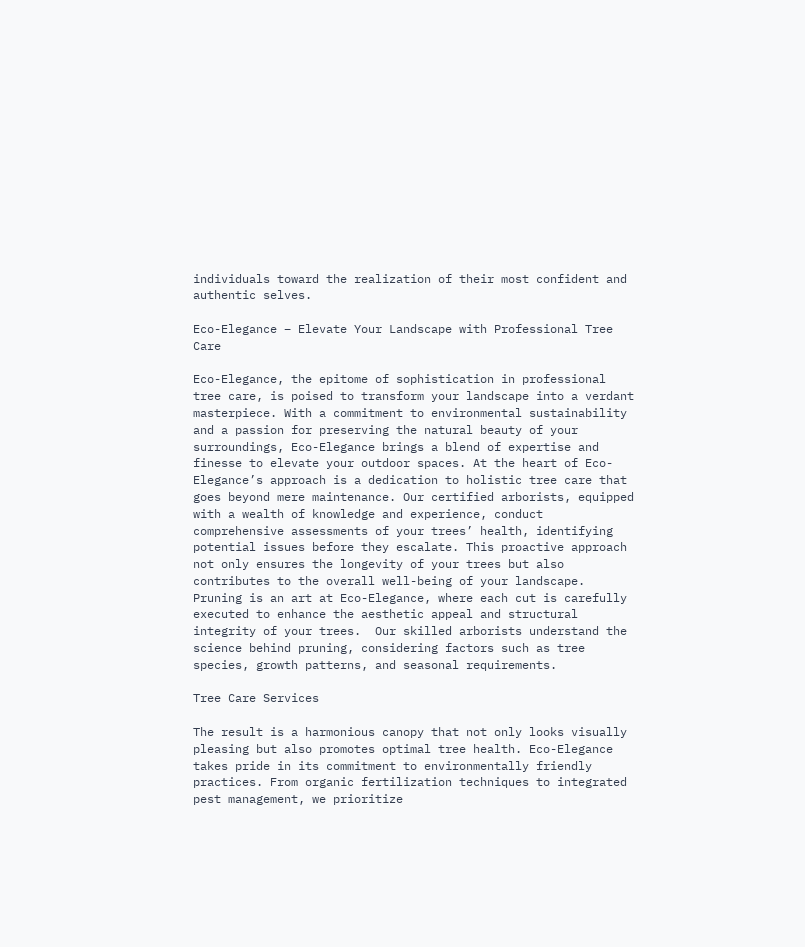individuals toward the realization of their most confident and authentic selves.

Eco-Elegance – Elevate Your Landscape with Professional Tree Care

Eco-Elegance, the epitome of sophistication in professional tree care, is poised to transform your landscape into a verdant masterpiece. With a commitment to environmental sustainability and a passion for preserving the natural beauty of your surroundings, Eco-Elegance brings a blend of expertise and finesse to elevate your outdoor spaces. At the heart of Eco-Elegance’s approach is a dedication to holistic tree care that goes beyond mere maintenance. Our certified arborists, equipped with a wealth of knowledge and experience, conduct comprehensive assessments of your trees’ health, identifying potential issues before they escalate. This proactive approach not only ensures the longevity of your trees but also contributes to the overall well-being of your landscape. Pruning is an art at Eco-Elegance, where each cut is carefully executed to enhance the aesthetic appeal and structural integrity of your trees.  Our skilled arborists understand the science behind pruning, considering factors such as tree species, growth patterns, and seasonal requirements.

Tree Care Services

The result is a harmonious canopy that not only looks visually pleasing but also promotes optimal tree health. Eco-Elegance takes pride in its commitment to environmentally friendly practices. From organic fertilization techniques to integrated pest management, we prioritize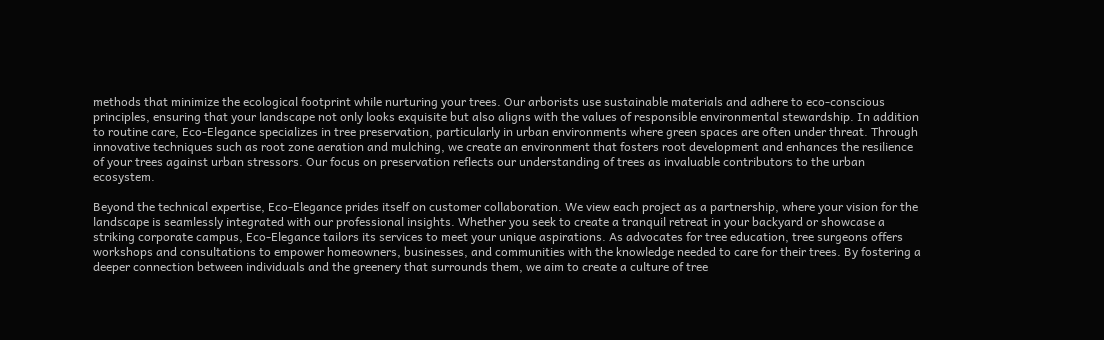methods that minimize the ecological footprint while nurturing your trees. Our arborists use sustainable materials and adhere to eco-conscious principles, ensuring that your landscape not only looks exquisite but also aligns with the values of responsible environmental stewardship. In addition to routine care, Eco-Elegance specializes in tree preservation, particularly in urban environments where green spaces are often under threat. Through innovative techniques such as root zone aeration and mulching, we create an environment that fosters root development and enhances the resilience of your trees against urban stressors. Our focus on preservation reflects our understanding of trees as invaluable contributors to the urban ecosystem.

Beyond the technical expertise, Eco-Elegance prides itself on customer collaboration. We view each project as a partnership, where your vision for the landscape is seamlessly integrated with our professional insights. Whether you seek to create a tranquil retreat in your backyard or showcase a striking corporate campus, Eco-Elegance tailors its services to meet your unique aspirations. As advocates for tree education, tree surgeons offers workshops and consultations to empower homeowners, businesses, and communities with the knowledge needed to care for their trees. By fostering a deeper connection between individuals and the greenery that surrounds them, we aim to create a culture of tree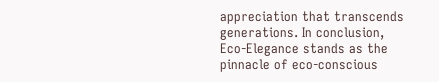appreciation that transcends generations. In conclusion, Eco-Elegance stands as the pinnacle of eco-conscious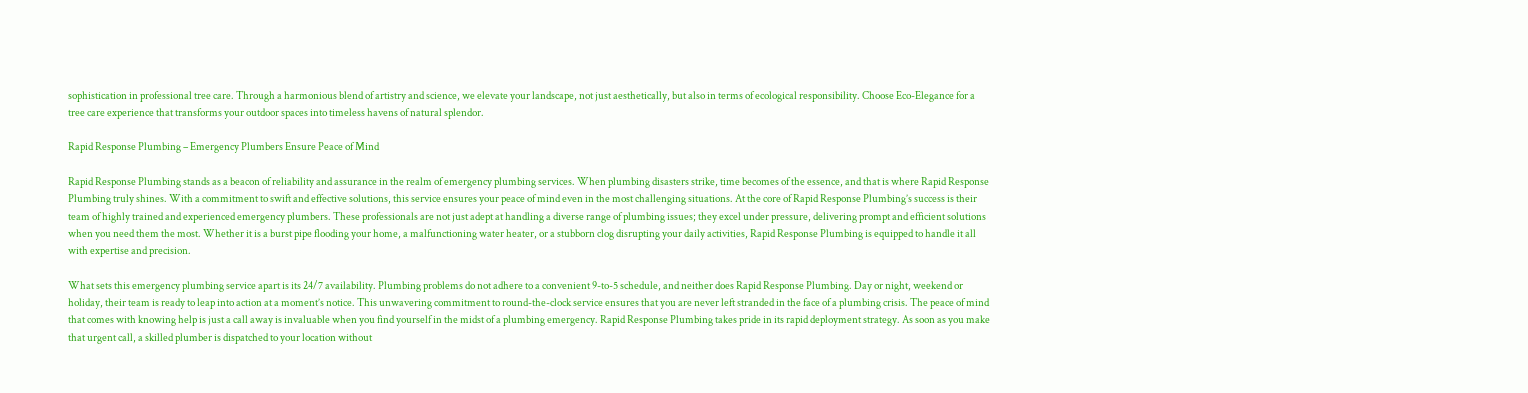sophistication in professional tree care. Through a harmonious blend of artistry and science, we elevate your landscape, not just aesthetically, but also in terms of ecological responsibility. Choose Eco-Elegance for a tree care experience that transforms your outdoor spaces into timeless havens of natural splendor.

Rapid Response Plumbing – Emergency Plumbers Ensure Peace of Mind

Rapid Response Plumbing stands as a beacon of reliability and assurance in the realm of emergency plumbing services. When plumbing disasters strike, time becomes of the essence, and that is where Rapid Response Plumbing truly shines. With a commitment to swift and effective solutions, this service ensures your peace of mind even in the most challenging situations. At the core of Rapid Response Plumbing’s success is their team of highly trained and experienced emergency plumbers. These professionals are not just adept at handling a diverse range of plumbing issues; they excel under pressure, delivering prompt and efficient solutions when you need them the most. Whether it is a burst pipe flooding your home, a malfunctioning water heater, or a stubborn clog disrupting your daily activities, Rapid Response Plumbing is equipped to handle it all with expertise and precision.

What sets this emergency plumbing service apart is its 24/7 availability. Plumbing problems do not adhere to a convenient 9-to-5 schedule, and neither does Rapid Response Plumbing. Day or night, weekend or holiday, their team is ready to leap into action at a moment’s notice. This unwavering commitment to round-the-clock service ensures that you are never left stranded in the face of a plumbing crisis. The peace of mind that comes with knowing help is just a call away is invaluable when you find yourself in the midst of a plumbing emergency. Rapid Response Plumbing takes pride in its rapid deployment strategy. As soon as you make that urgent call, a skilled plumber is dispatched to your location without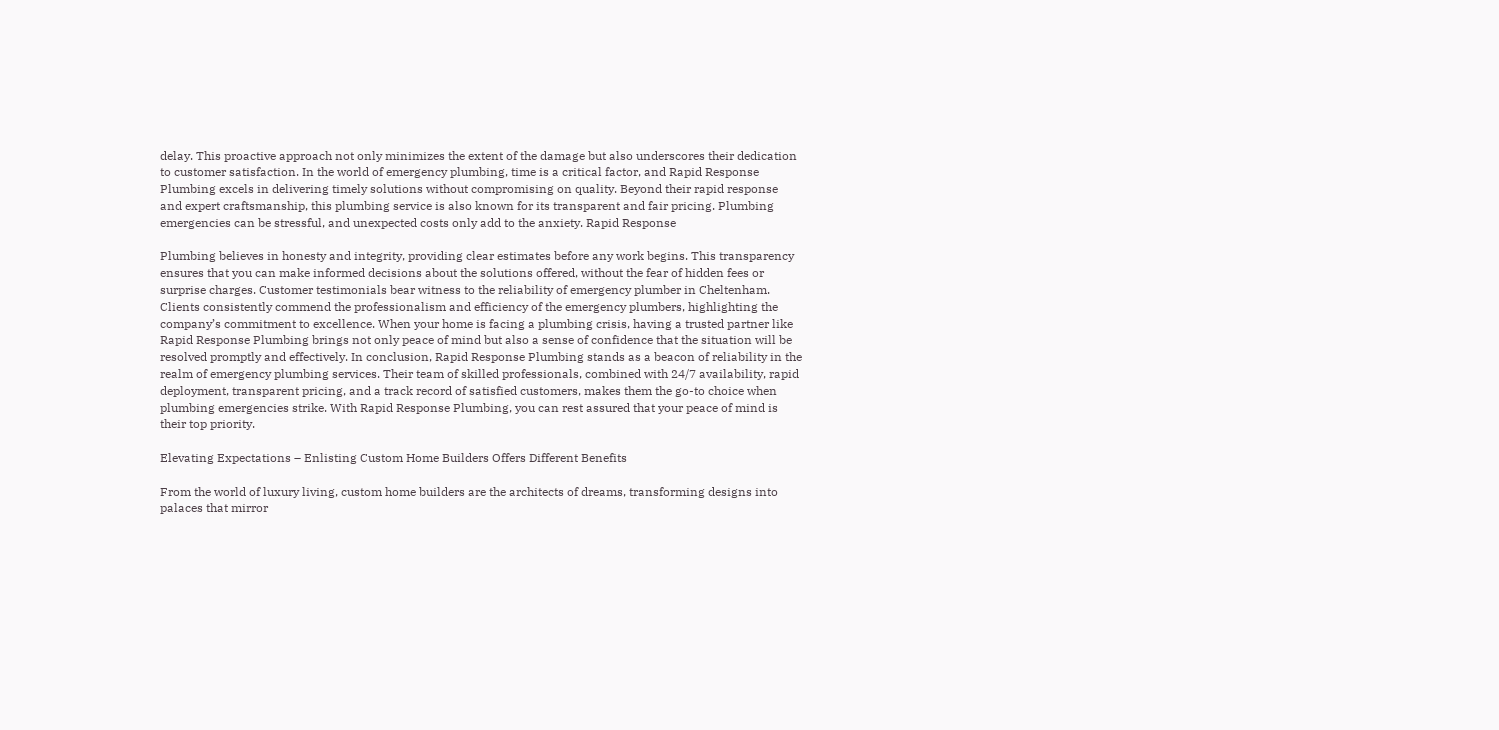delay. This proactive approach not only minimizes the extent of the damage but also underscores their dedication to customer satisfaction. In the world of emergency plumbing, time is a critical factor, and Rapid Response Plumbing excels in delivering timely solutions without compromising on quality. Beyond their rapid response and expert craftsmanship, this plumbing service is also known for its transparent and fair pricing. Plumbing emergencies can be stressful, and unexpected costs only add to the anxiety. Rapid Response

Plumbing believes in honesty and integrity, providing clear estimates before any work begins. This transparency ensures that you can make informed decisions about the solutions offered, without the fear of hidden fees or surprise charges. Customer testimonials bear witness to the reliability of emergency plumber in Cheltenham. Clients consistently commend the professionalism and efficiency of the emergency plumbers, highlighting the company’s commitment to excellence. When your home is facing a plumbing crisis, having a trusted partner like Rapid Response Plumbing brings not only peace of mind but also a sense of confidence that the situation will be resolved promptly and effectively. In conclusion, Rapid Response Plumbing stands as a beacon of reliability in the realm of emergency plumbing services. Their team of skilled professionals, combined with 24/7 availability, rapid deployment, transparent pricing, and a track record of satisfied customers, makes them the go-to choice when plumbing emergencies strike. With Rapid Response Plumbing, you can rest assured that your peace of mind is their top priority.

Elevating Expectations – Enlisting Custom Home Builders Offers Different Benefits

From the world of luxury living, custom home builders are the architects of dreams, transforming designs into palaces that mirror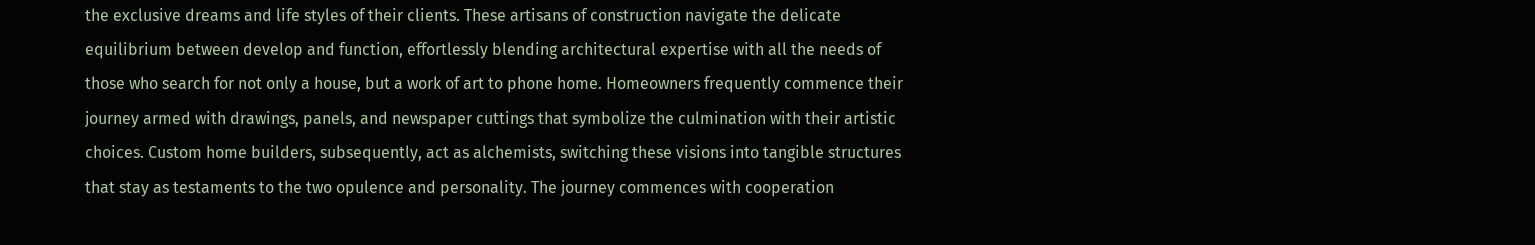the exclusive dreams and life styles of their clients. These artisans of construction navigate the delicate equilibrium between develop and function, effortlessly blending architectural expertise with all the needs of those who search for not only a house, but a work of art to phone home. Homeowners frequently commence their journey armed with drawings, panels, and newspaper cuttings that symbolize the culmination with their artistic choices. Custom home builders, subsequently, act as alchemists, switching these visions into tangible structures that stay as testaments to the two opulence and personality. The journey commences with cooperation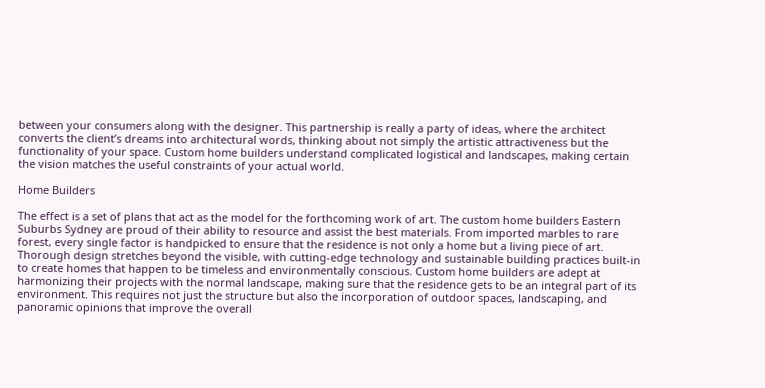between your consumers along with the designer. This partnership is really a party of ideas, where the architect converts the client’s dreams into architectural words, thinking about not simply the artistic attractiveness but the functionality of your space. Custom home builders understand complicated logistical and landscapes, making certain the vision matches the useful constraints of your actual world.

Home Builders

The effect is a set of plans that act as the model for the forthcoming work of art. The custom home builders Eastern Suburbs Sydney are proud of their ability to resource and assist the best materials. From imported marbles to rare forest, every single factor is handpicked to ensure that the residence is not only a home but a living piece of art. Thorough design stretches beyond the visible, with cutting-edge technology and sustainable building practices built-in to create homes that happen to be timeless and environmentally conscious. Custom home builders are adept at harmonizing their projects with the normal landscape, making sure that the residence gets to be an integral part of its environment. This requires not just the structure but also the incorporation of outdoor spaces, landscaping, and panoramic opinions that improve the overall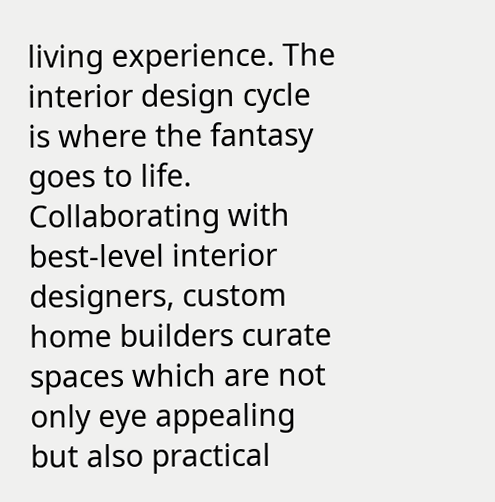living experience. The interior design cycle is where the fantasy goes to life. Collaborating with best-level interior designers, custom home builders curate spaces which are not only eye appealing but also practical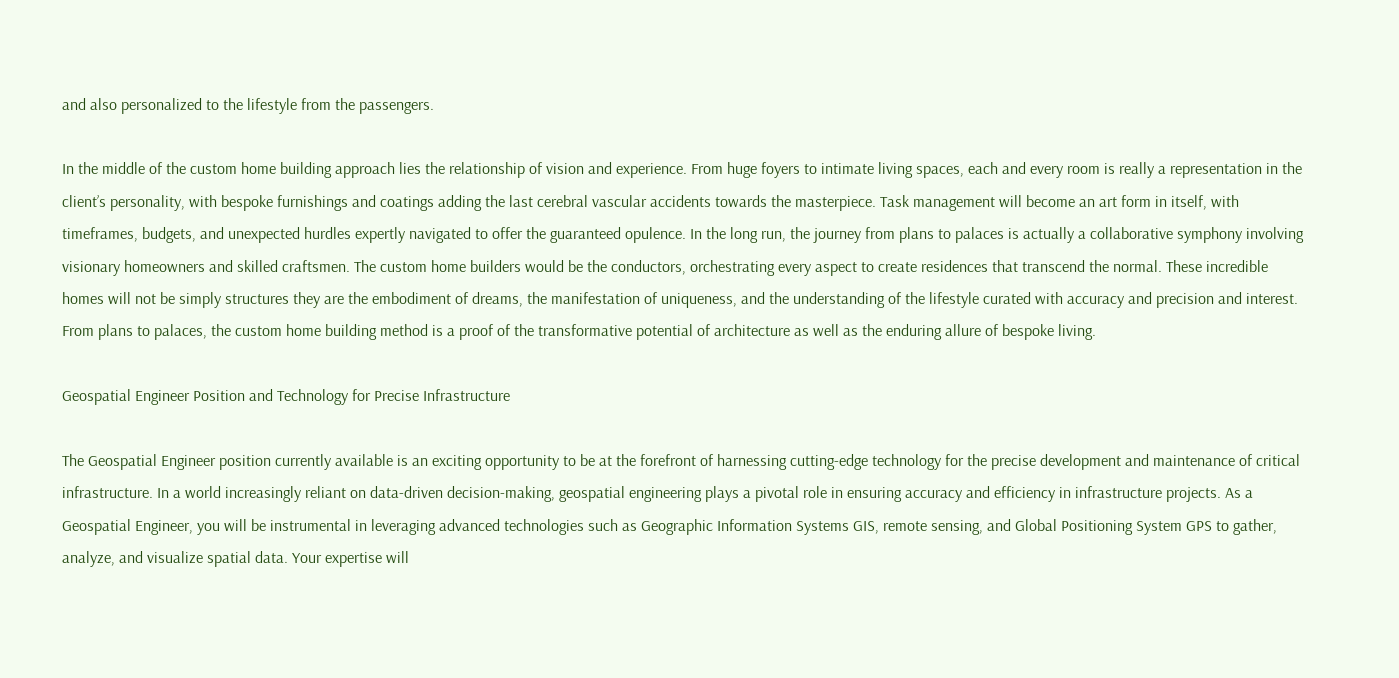and also personalized to the lifestyle from the passengers.

In the middle of the custom home building approach lies the relationship of vision and experience. From huge foyers to intimate living spaces, each and every room is really a representation in the client’s personality, with bespoke furnishings and coatings adding the last cerebral vascular accidents towards the masterpiece. Task management will become an art form in itself, with timeframes, budgets, and unexpected hurdles expertly navigated to offer the guaranteed opulence. In the long run, the journey from plans to palaces is actually a collaborative symphony involving visionary homeowners and skilled craftsmen. The custom home builders would be the conductors, orchestrating every aspect to create residences that transcend the normal. These incredible homes will not be simply structures they are the embodiment of dreams, the manifestation of uniqueness, and the understanding of the lifestyle curated with accuracy and precision and interest. From plans to palaces, the custom home building method is a proof of the transformative potential of architecture as well as the enduring allure of bespoke living.

Geospatial Engineer Position and Technology for Precise Infrastructure

The Geospatial Engineer position currently available is an exciting opportunity to be at the forefront of harnessing cutting-edge technology for the precise development and maintenance of critical infrastructure. In a world increasingly reliant on data-driven decision-making, geospatial engineering plays a pivotal role in ensuring accuracy and efficiency in infrastructure projects. As a Geospatial Engineer, you will be instrumental in leveraging advanced technologies such as Geographic Information Systems GIS, remote sensing, and Global Positioning System GPS to gather, analyze, and visualize spatial data. Your expertise will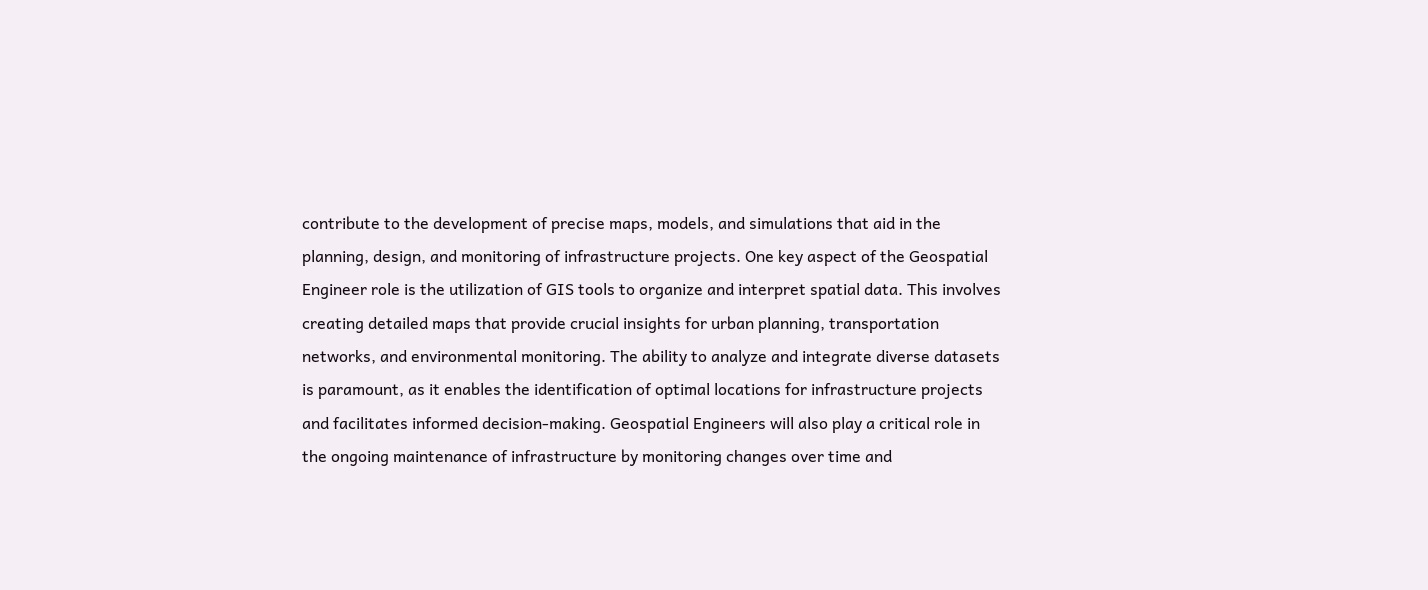contribute to the development of precise maps, models, and simulations that aid in the planning, design, and monitoring of infrastructure projects. One key aspect of the Geospatial Engineer role is the utilization of GIS tools to organize and interpret spatial data. This involves creating detailed maps that provide crucial insights for urban planning, transportation networks, and environmental monitoring. The ability to analyze and integrate diverse datasets is paramount, as it enables the identification of optimal locations for infrastructure projects and facilitates informed decision-making. Geospatial Engineers will also play a critical role in the ongoing maintenance of infrastructure by monitoring changes over time and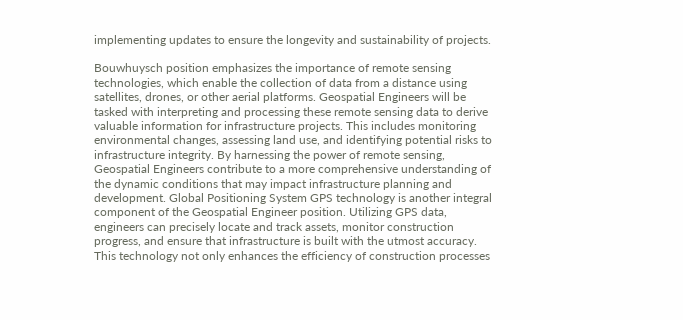implementing updates to ensure the longevity and sustainability of projects.

Bouwhuysch position emphasizes the importance of remote sensing technologies, which enable the collection of data from a distance using satellites, drones, or other aerial platforms. Geospatial Engineers will be tasked with interpreting and processing these remote sensing data to derive valuable information for infrastructure projects. This includes monitoring environmental changes, assessing land use, and identifying potential risks to infrastructure integrity. By harnessing the power of remote sensing, Geospatial Engineers contribute to a more comprehensive understanding of the dynamic conditions that may impact infrastructure planning and development. Global Positioning System GPS technology is another integral component of the Geospatial Engineer position. Utilizing GPS data, engineers can precisely locate and track assets, monitor construction progress, and ensure that infrastructure is built with the utmost accuracy. This technology not only enhances the efficiency of construction processes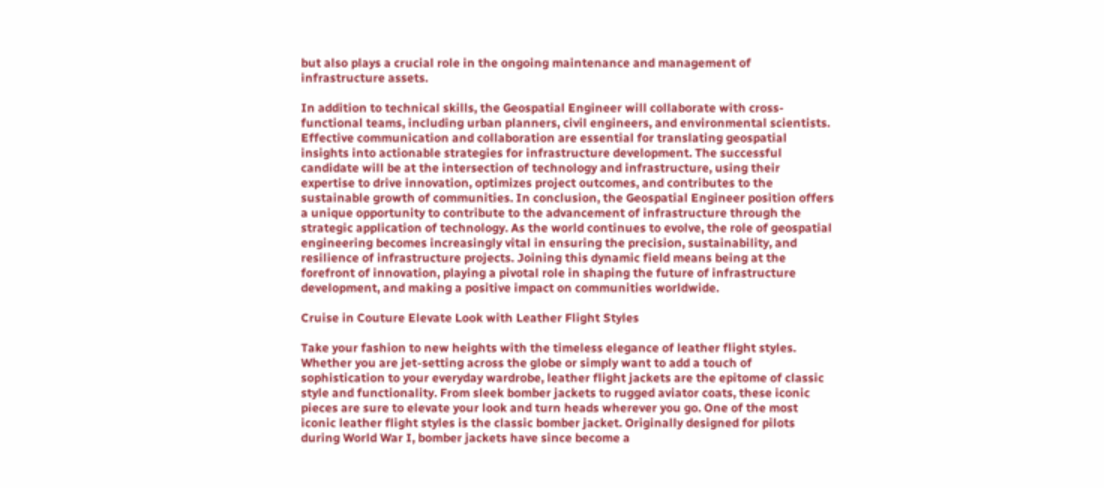but also plays a crucial role in the ongoing maintenance and management of infrastructure assets.

In addition to technical skills, the Geospatial Engineer will collaborate with cross-functional teams, including urban planners, civil engineers, and environmental scientists. Effective communication and collaboration are essential for translating geospatial insights into actionable strategies for infrastructure development. The successful candidate will be at the intersection of technology and infrastructure, using their expertise to drive innovation, optimizes project outcomes, and contributes to the sustainable growth of communities. In conclusion, the Geospatial Engineer position offers a unique opportunity to contribute to the advancement of infrastructure through the strategic application of technology. As the world continues to evolve, the role of geospatial engineering becomes increasingly vital in ensuring the precision, sustainability, and resilience of infrastructure projects. Joining this dynamic field means being at the forefront of innovation, playing a pivotal role in shaping the future of infrastructure development, and making a positive impact on communities worldwide.

Cruise in Couture Elevate Look with Leather Flight Styles

Take your fashion to new heights with the timeless elegance of leather flight styles. Whether you are jet-setting across the globe or simply want to add a touch of sophistication to your everyday wardrobe, leather flight jackets are the epitome of classic style and functionality. From sleek bomber jackets to rugged aviator coats, these iconic pieces are sure to elevate your look and turn heads wherever you go. One of the most iconic leather flight styles is the classic bomber jacket. Originally designed for pilots during World War I, bomber jackets have since become a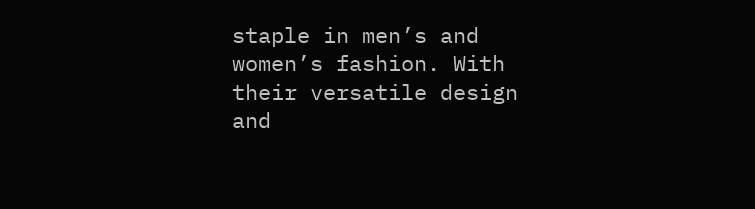staple in men’s and women’s fashion. With their versatile design and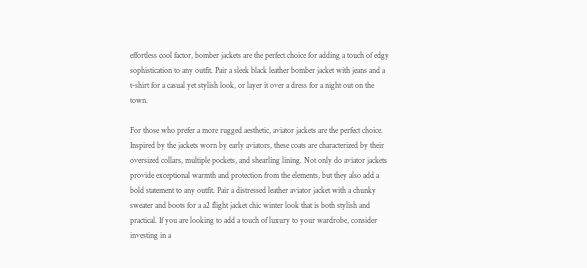effortless cool factor, bomber jackets are the perfect choice for adding a touch of edgy sophistication to any outfit. Pair a sleek black leather bomber jacket with jeans and a t-shirt for a casual yet stylish look, or layer it over a dress for a night out on the town.

For those who prefer a more rugged aesthetic, aviator jackets are the perfect choice. Inspired by the jackets worn by early aviators, these coats are characterized by their oversized collars, multiple pockets, and shearling lining. Not only do aviator jackets provide exceptional warmth and protection from the elements, but they also add a bold statement to any outfit. Pair a distressed leather aviator jacket with a chunky sweater and boots for a a2 flight jacket chic winter look that is both stylish and practical. If you are looking to add a touch of luxury to your wardrobe, consider investing in a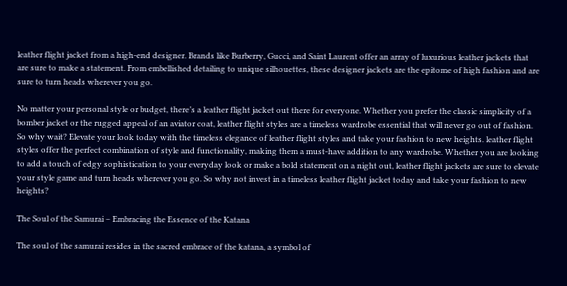leather flight jacket from a high-end designer. Brands like Burberry, Gucci, and Saint Laurent offer an array of luxurious leather jackets that are sure to make a statement. From embellished detailing to unique silhouettes, these designer jackets are the epitome of high fashion and are sure to turn heads wherever you go.

No matter your personal style or budget, there’s a leather flight jacket out there for everyone. Whether you prefer the classic simplicity of a bomber jacket or the rugged appeal of an aviator coat, leather flight styles are a timeless wardrobe essential that will never go out of fashion. So why wait? Elevate your look today with the timeless elegance of leather flight styles and take your fashion to new heights. leather flight styles offer the perfect combination of style and functionality, making them a must-have addition to any wardrobe. Whether you are looking to add a touch of edgy sophistication to your everyday look or make a bold statement on a night out, leather flight jackets are sure to elevate your style game and turn heads wherever you go. So why not invest in a timeless leather flight jacket today and take your fashion to new heights?

The Soul of the Samurai – Embracing the Essence of the Katana

The soul of the samurai resides in the sacred embrace of the katana, a symbol of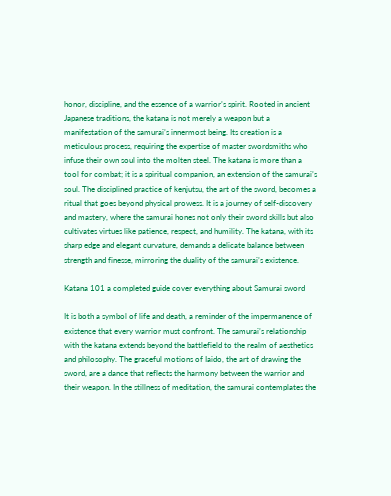honor, discipline, and the essence of a warrior’s spirit. Rooted in ancient Japanese traditions, the katana is not merely a weapon but a manifestation of the samurai’s innermost being. Its creation is a meticulous process, requiring the expertise of master swordsmiths who infuse their own soul into the molten steel. The katana is more than a tool for combat; it is a spiritual companion, an extension of the samurai’s soul. The disciplined practice of kenjutsu, the art of the sword, becomes a ritual that goes beyond physical prowess. It is a journey of self-discovery and mastery, where the samurai hones not only their sword skills but also cultivates virtues like patience, respect, and humility. The katana, with its sharp edge and elegant curvature, demands a delicate balance between strength and finesse, mirroring the duality of the samurai’s existence.

Katana 101 a completed guide cover everything about Samurai sword

It is both a symbol of life and death, a reminder of the impermanence of existence that every warrior must confront. The samurai’s relationship with the katana extends beyond the battlefield to the realm of aesthetics and philosophy. The graceful motions of Iaido, the art of drawing the sword, are a dance that reflects the harmony between the warrior and their weapon. In the stillness of meditation, the samurai contemplates the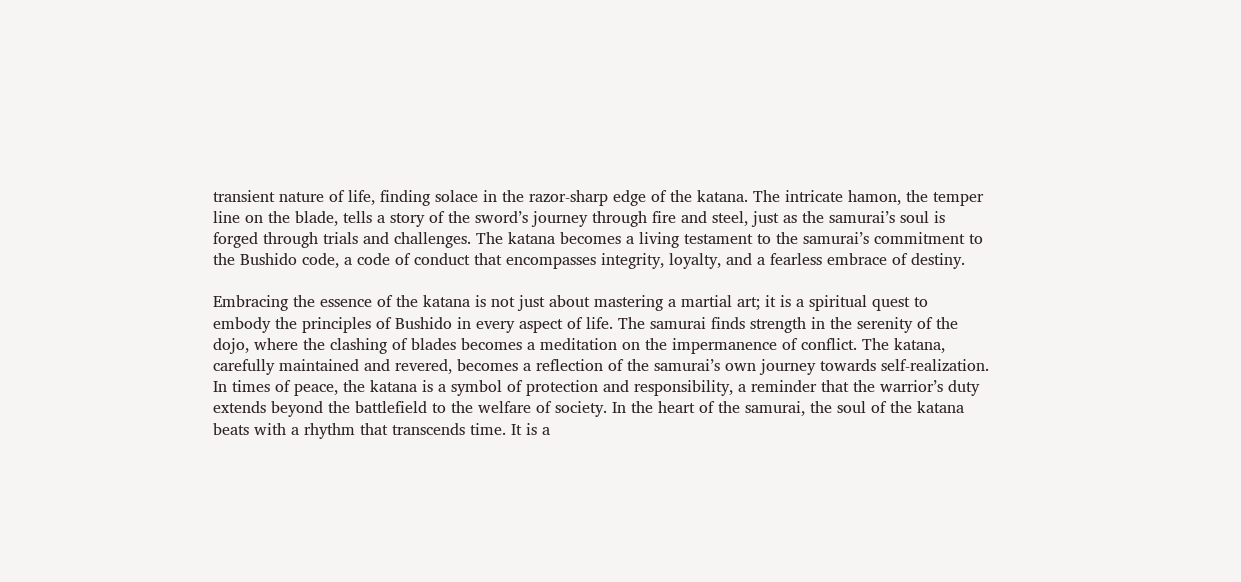transient nature of life, finding solace in the razor-sharp edge of the katana. The intricate hamon, the temper line on the blade, tells a story of the sword’s journey through fire and steel, just as the samurai’s soul is forged through trials and challenges. The katana becomes a living testament to the samurai’s commitment to the Bushido code, a code of conduct that encompasses integrity, loyalty, and a fearless embrace of destiny.

Embracing the essence of the katana is not just about mastering a martial art; it is a spiritual quest to embody the principles of Bushido in every aspect of life. The samurai finds strength in the serenity of the dojo, where the clashing of blades becomes a meditation on the impermanence of conflict. The katana, carefully maintained and revered, becomes a reflection of the samurai’s own journey towards self-realization. In times of peace, the katana is a symbol of protection and responsibility, a reminder that the warrior’s duty extends beyond the battlefield to the welfare of society. In the heart of the samurai, the soul of the katana beats with a rhythm that transcends time. It is a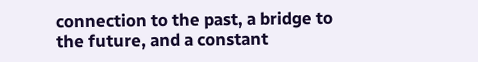connection to the past, a bridge to the future, and a constant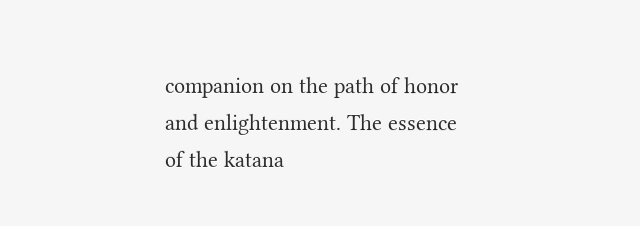companion on the path of honor and enlightenment. The essence of the katana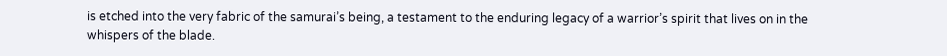is etched into the very fabric of the samurai’s being, a testament to the enduring legacy of a warrior’s spirit that lives on in the whispers of the blade.